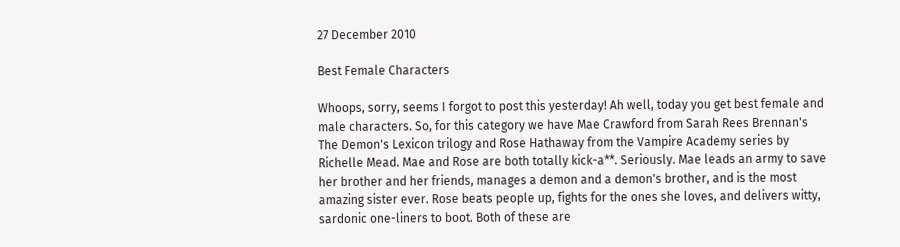27 December 2010

Best Female Characters

Whoops, sorry, seems I forgot to post this yesterday! Ah well, today you get best female and male characters. So, for this category we have Mae Crawford from Sarah Rees Brennan's The Demon's Lexicon trilogy and Rose Hathaway from the Vampire Academy series by Richelle Mead. Mae and Rose are both totally kick-a**. Seriously. Mae leads an army to save her brother and her friends, manages a demon and a demon's brother, and is the most amazing sister ever. Rose beats people up, fights for the ones she loves, and delivers witty, sardonic one-liners to boot. Both of these are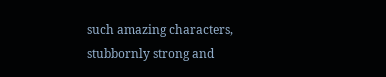such amazing characters, stubbornly strong and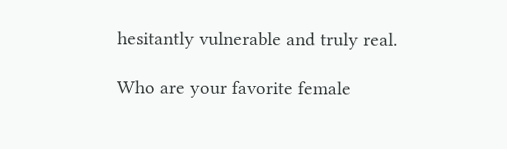hesitantly vulnerable and truly real.

Who are your favorite female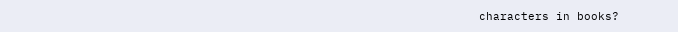characters in books?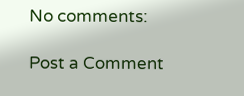No comments:

Post a Comment